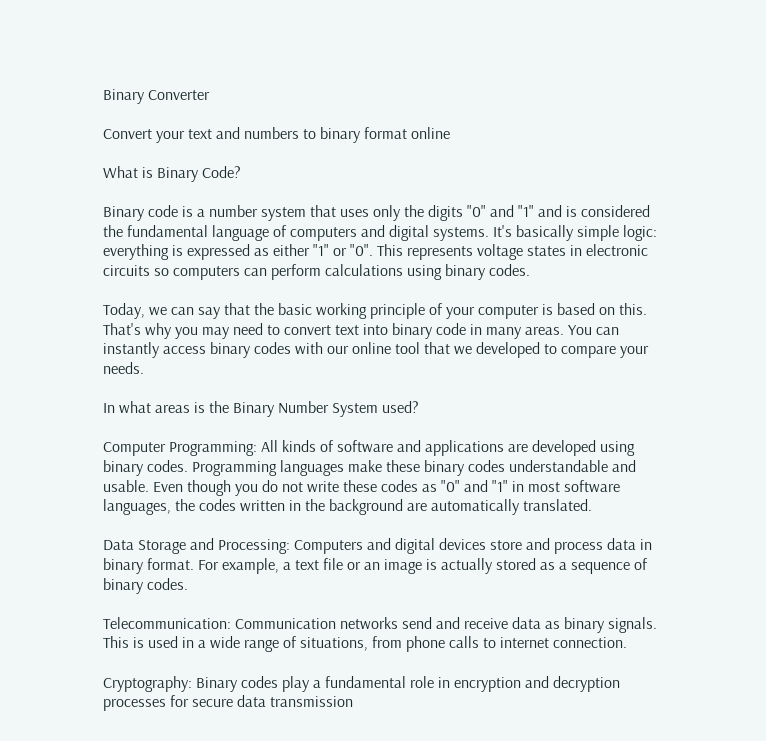Binary Converter

Convert your text and numbers to binary format online

What is Binary Code?

Binary code is a number system that uses only the digits "0" and "1" and is considered the fundamental language of computers and digital systems. It's basically simple logic: everything is expressed as either "1" or "0". This represents voltage states in electronic circuits so computers can perform calculations using binary codes.

Today, we can say that the basic working principle of your computer is based on this. That's why you may need to convert text into binary code in many areas. You can instantly access binary codes with our online tool that we developed to compare your needs.

In what areas is the Binary Number System used?

Computer Programming: All kinds of software and applications are developed using binary codes. Programming languages make these binary codes understandable and usable. Even though you do not write these codes as "0" and "1" in most software languages, the codes written in the background are automatically translated.

Data Storage and Processing: Computers and digital devices store and process data in binary format. For example, a text file or an image is actually stored as a sequence of binary codes.

Telecommunication: Communication networks send and receive data as binary signals. This is used in a wide range of situations, from phone calls to internet connection.

Cryptography: Binary codes play a fundamental role in encryption and decryption processes for secure data transmission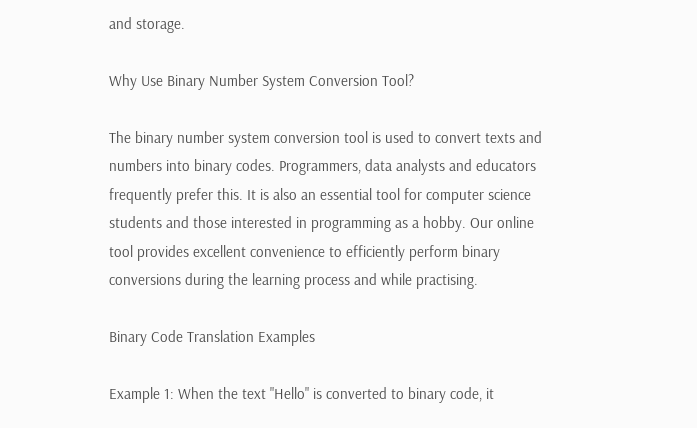and storage.

Why Use Binary Number System Conversion Tool?

The binary number system conversion tool is used to convert texts and numbers into binary codes. Programmers, data analysts and educators frequently prefer this. It is also an essential tool for computer science students and those interested in programming as a hobby. Our online tool provides excellent convenience to efficiently perform binary conversions during the learning process and while practising.

Binary Code Translation Examples

Example 1: When the text "Hello" is converted to binary code, it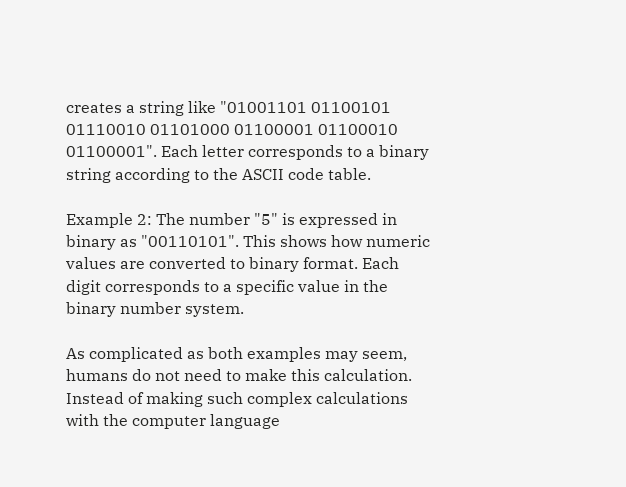creates a string like "01001101 01100101 01110010 01101000 01100001 01100010 01100001". Each letter corresponds to a binary string according to the ASCII code table.

Example 2: The number "5" is expressed in binary as "00110101". This shows how numeric values are converted to binary format. Each digit corresponds to a specific value in the binary number system.

As complicated as both examples may seem, humans do not need to make this calculation. Instead of making such complex calculations with the computer language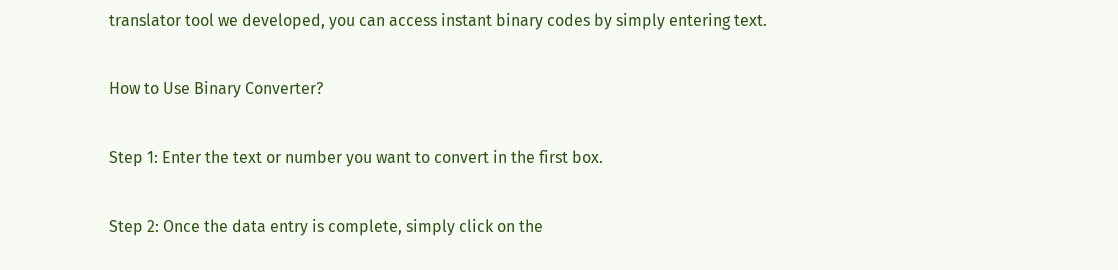translator tool we developed, you can access instant binary codes by simply entering text.

How to Use Binary Converter?

Step 1: Enter the text or number you want to convert in the first box.

Step 2: Once the data entry is complete, simply click on the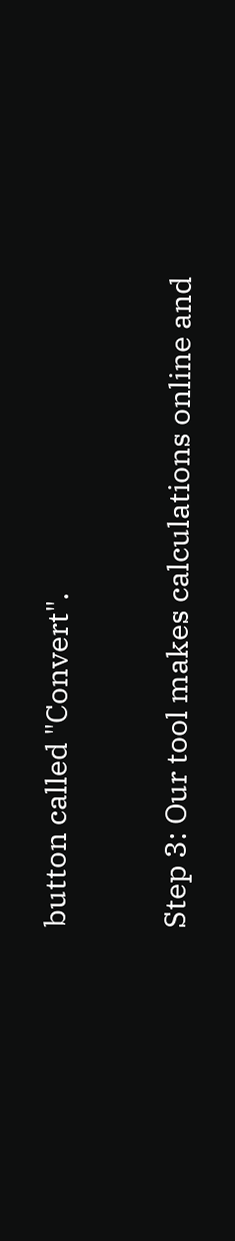button called "Convert".

Step 3: Our tool makes calculations online and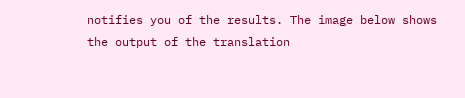notifies you of the results. The image below shows the output of the translation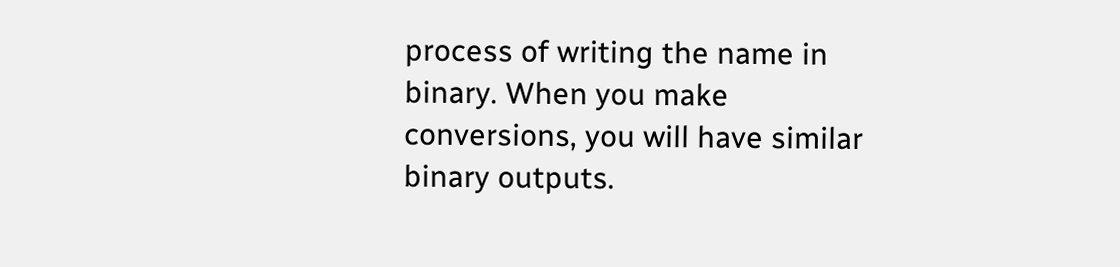process of writing the name in binary. When you make conversions, you will have similar binary outputs.